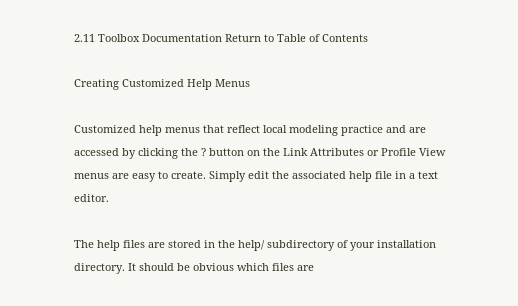2.11 Toolbox Documentation Return to Table of Contents

Creating Customized Help Menus

Customized help menus that reflect local modeling practice and are accessed by clicking the ? button on the Link Attributes or Profile View menus are easy to create. Simply edit the associated help file in a text editor.

The help files are stored in the help/ subdirectory of your installation directory. It should be obvious which files are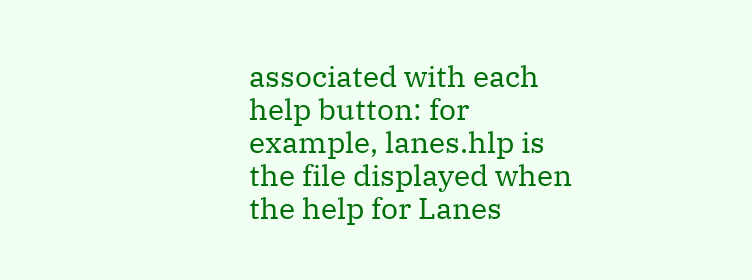associated with each help button: for example, lanes.hlp is the file displayed when the help for Lanes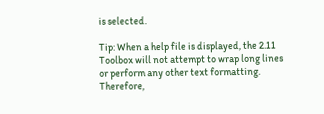is selected.

Tip: When a help file is displayed, the 2.11 Toolbox will not attempt to wrap long lines or perform any other text formatting. Therefore,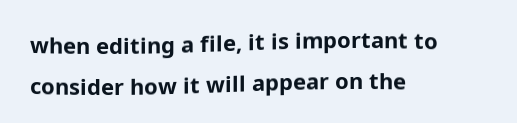when editing a file, it is important to consider how it will appear on the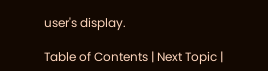user's display.

Table of Contents | Next Topic |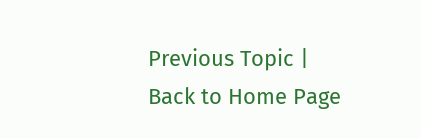Previous Topic | Back to Home Page